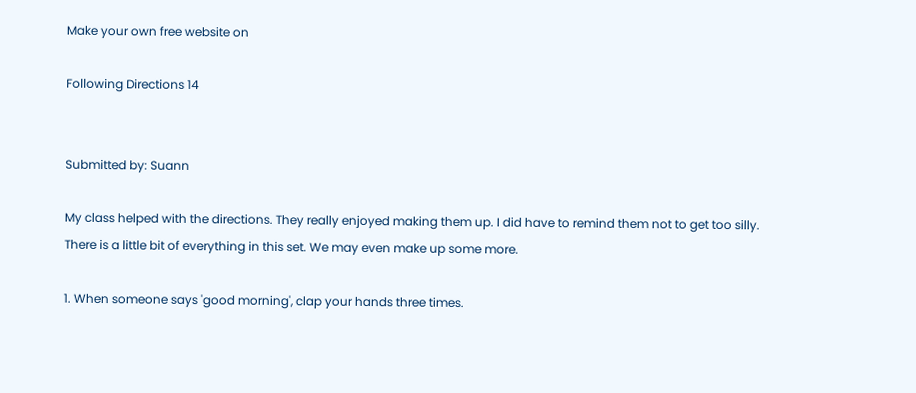Make your own free website on

Following Directions 14


Submitted by: Suann

My class helped with the directions. They really enjoyed making them up. I did have to remind them not to get too silly. There is a little bit of everything in this set. We may even make up some more.

1. When someone says 'good morning', clap your hands three times.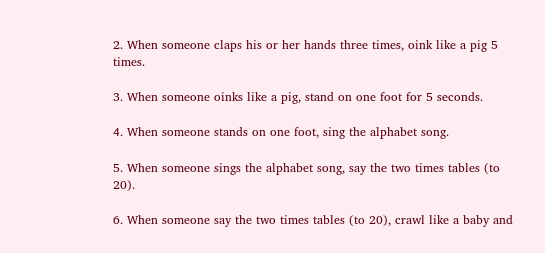2. When someone claps his or her hands three times, oink like a pig 5 times.

3. When someone oinks like a pig, stand on one foot for 5 seconds.

4. When someone stands on one foot, sing the alphabet song.

5. When someone sings the alphabet song, say the two times tables (to 20).

6. When someone say the two times tables (to 20), crawl like a baby and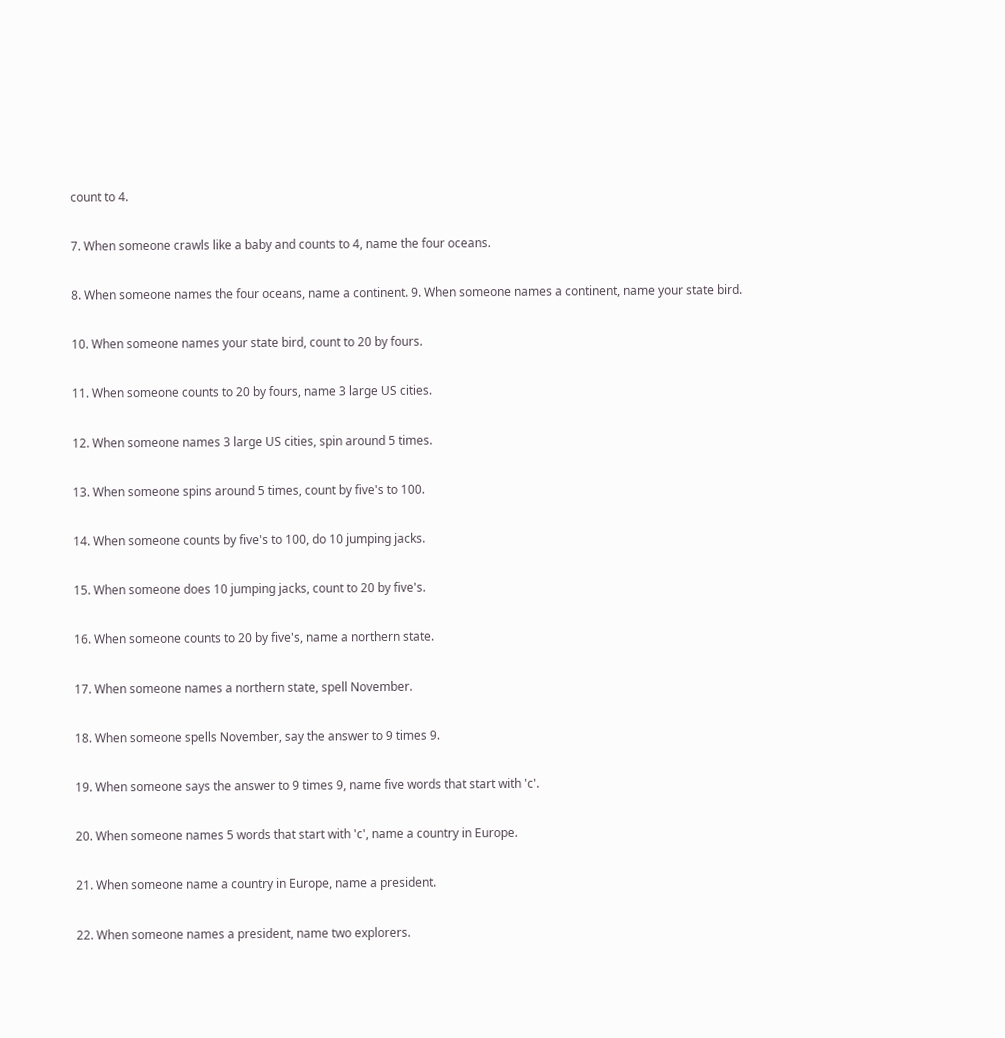count to 4.

7. When someone crawls like a baby and counts to 4, name the four oceans.

8. When someone names the four oceans, name a continent. 9. When someone names a continent, name your state bird.

10. When someone names your state bird, count to 20 by fours.

11. When someone counts to 20 by fours, name 3 large US cities.

12. When someone names 3 large US cities, spin around 5 times.

13. When someone spins around 5 times, count by five's to 100.

14. When someone counts by five's to 100, do 10 jumping jacks.

15. When someone does 10 jumping jacks, count to 20 by five's.

16. When someone counts to 20 by five's, name a northern state.

17. When someone names a northern state, spell November.

18. When someone spells November, say the answer to 9 times 9.

19. When someone says the answer to 9 times 9, name five words that start with 'c'.

20. When someone names 5 words that start with 'c', name a country in Europe.

21. When someone name a country in Europe, name a president.

22. When someone names a president, name two explorers.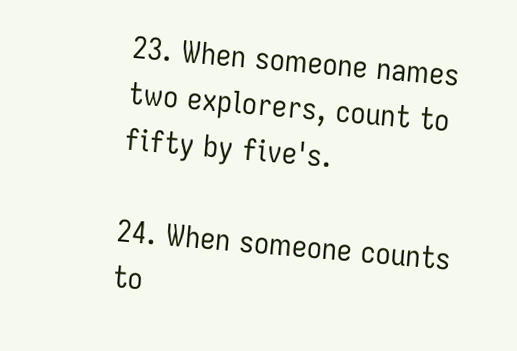23. When someone names two explorers, count to fifty by five's.

24. When someone counts to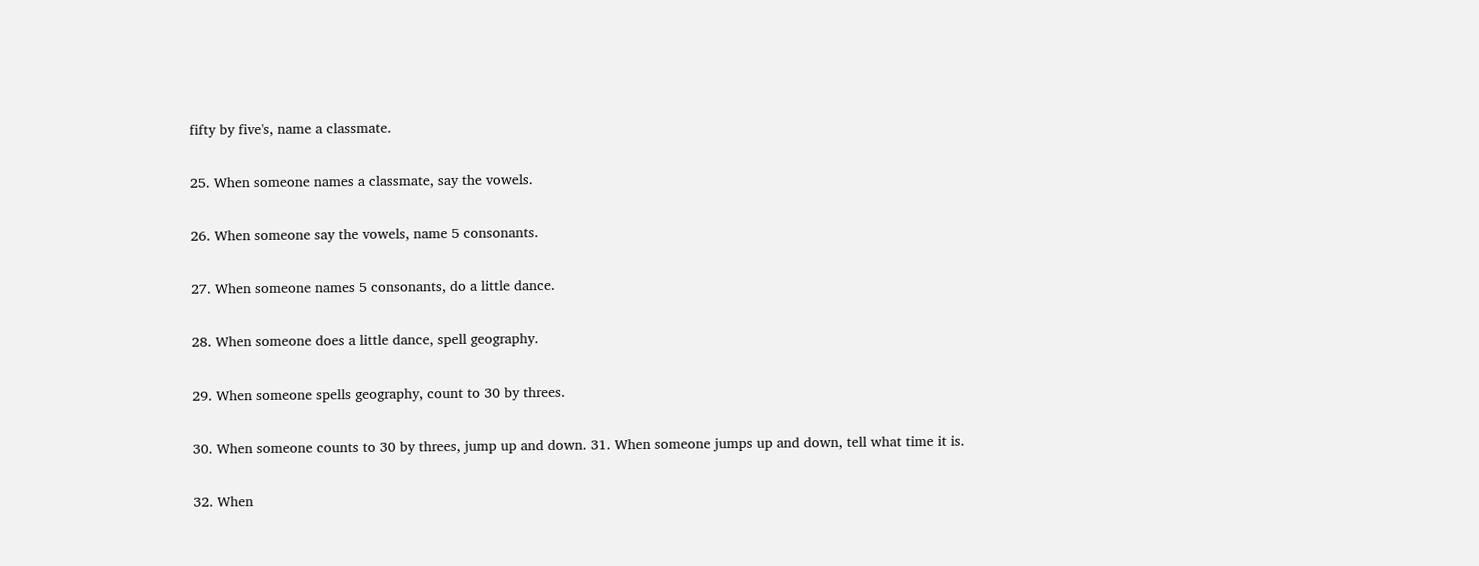fifty by five's, name a classmate.

25. When someone names a classmate, say the vowels.

26. When someone say the vowels, name 5 consonants.

27. When someone names 5 consonants, do a little dance.

28. When someone does a little dance, spell geography.

29. When someone spells geography, count to 30 by threes.

30. When someone counts to 30 by threes, jump up and down. 31. When someone jumps up and down, tell what time it is.

32. When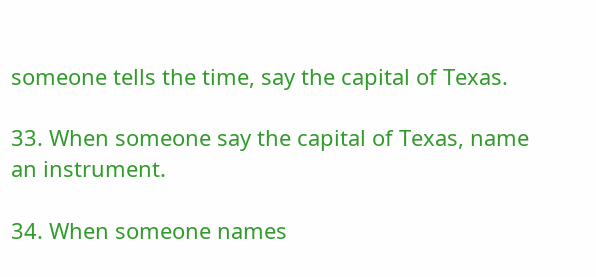someone tells the time, say the capital of Texas.

33. When someone say the capital of Texas, name an instrument.

34. When someone names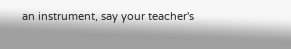an instrument, say your teacher's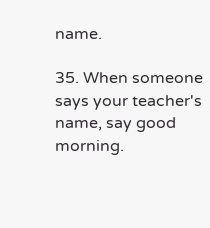name.

35. When someone says your teacher's name, say good morning.